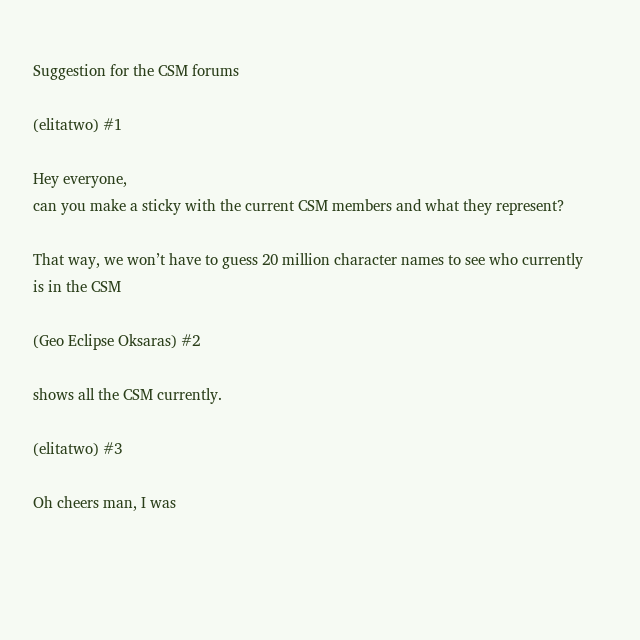Suggestion for the CSM forums

(elitatwo) #1

Hey everyone,
can you make a sticky with the current CSM members and what they represent?

That way, we won’t have to guess 20 million character names to see who currently is in the CSM

(Geo Eclipse Oksaras) #2

shows all the CSM currently.

(elitatwo) #3

Oh cheers man, I was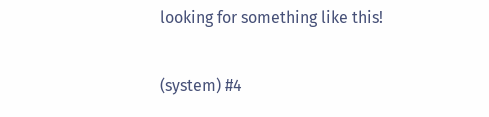looking for something like this!

(system) #4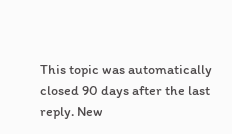This topic was automatically closed 90 days after the last reply. New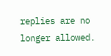replies are no longer allowed.